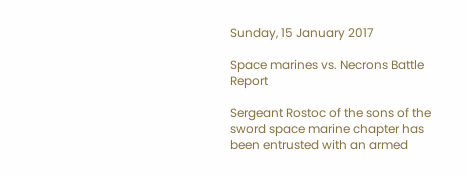Sunday, 15 January 2017

Space marines vs. Necrons Battle Report

Sergeant Rostoc of the sons of the sword space marine chapter has been entrusted with an armed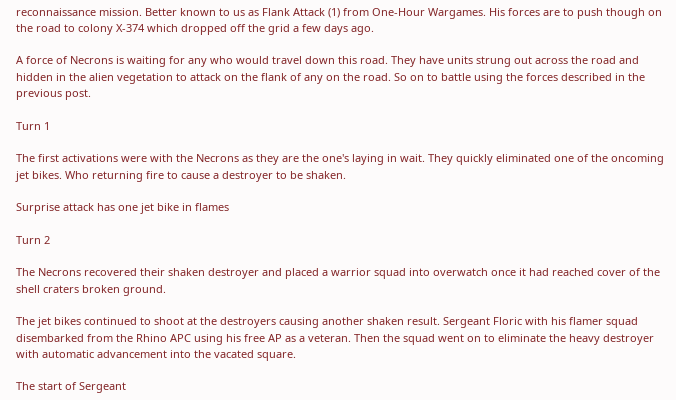reconnaissance mission. Better known to us as Flank Attack (1) from One-Hour Wargames. His forces are to push though on the road to colony X-374 which dropped off the grid a few days ago.

A force of Necrons is waiting for any who would travel down this road. They have units strung out across the road and hidden in the alien vegetation to attack on the flank of any on the road. So on to battle using the forces described in the previous post.

Turn 1

The first activations were with the Necrons as they are the one's laying in wait. They quickly eliminated one of the oncoming jet bikes. Who returning fire to cause a destroyer to be shaken.

Surprise attack has one jet bike in flames

Turn 2

The Necrons recovered their shaken destroyer and placed a warrior squad into overwatch once it had reached cover of the shell craters broken ground.

The jet bikes continued to shoot at the destroyers causing another shaken result. Sergeant Floric with his flamer squad disembarked from the Rhino APC using his free AP as a veteran. Then the squad went on to eliminate the heavy destroyer with automatic advancement into the vacated square.

The start of Sergeant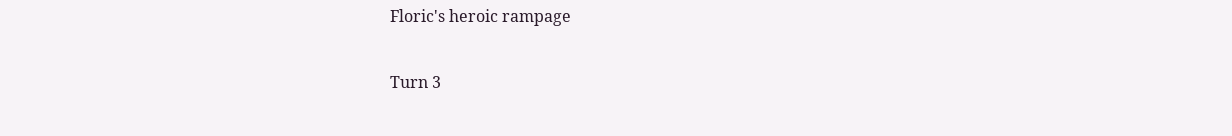Floric's heroic rampage

Turn 3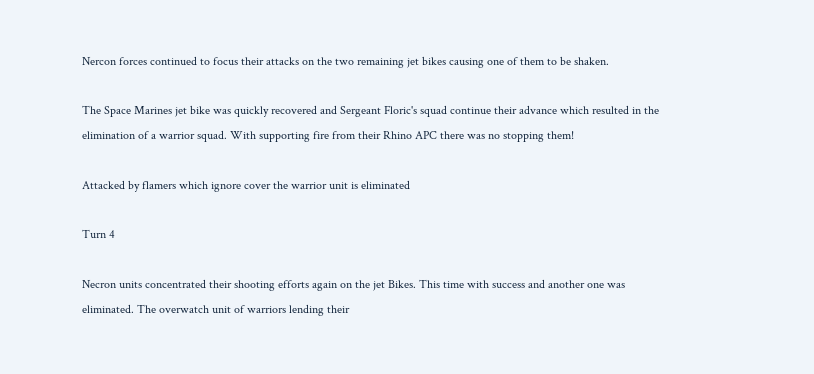Nercon forces continued to focus their attacks on the two remaining jet bikes causing one of them to be shaken.

The Space Marines jet bike was quickly recovered and Sergeant Floric's squad continue their advance which resulted in the elimination of a warrior squad. With supporting fire from their Rhino APC there was no stopping them!

Attacked by flamers which ignore cover the warrior unit is eliminated

Turn 4

Necron units concentrated their shooting efforts again on the jet Bikes. This time with success and another one was eliminated. The overwatch unit of warriors lending their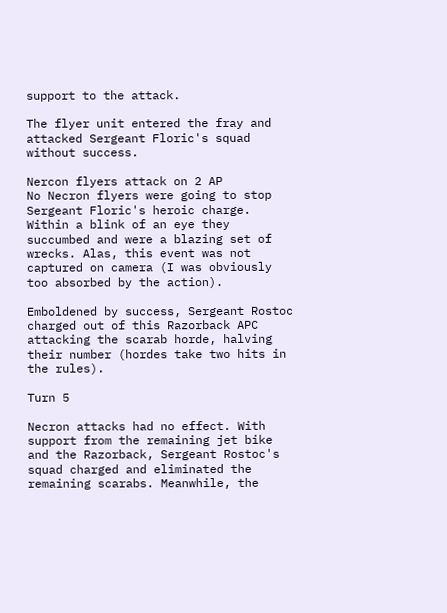support to the attack.

The flyer unit entered the fray and attacked Sergeant Floric's squad without success.

Nercon flyers attack on 2 AP
No Necron flyers were going to stop Sergeant Floric's heroic charge. Within a blink of an eye they succumbed and were a blazing set of wrecks. Alas, this event was not captured on camera (I was obviously too absorbed by the action).

Emboldened by success, Sergeant Rostoc charged out of this Razorback APC attacking the scarab horde, halving their number (hordes take two hits in the rules).

Turn 5

Necron attacks had no effect. With support from the remaining jet bike and the Razorback, Sergeant Rostoc's squad charged and eliminated the remaining scarabs. Meanwhile, the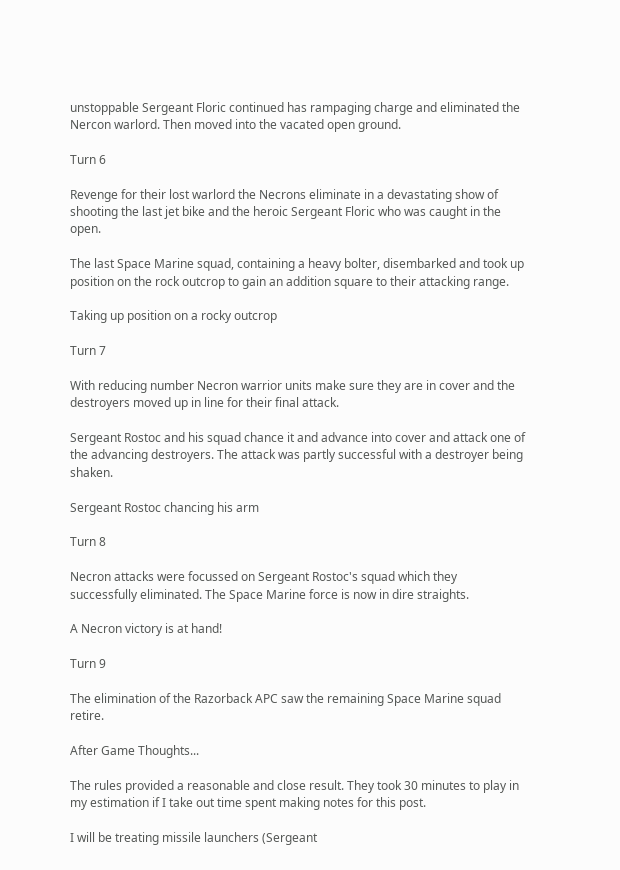unstoppable Sergeant Floric continued has rampaging charge and eliminated the Nercon warlord. Then moved into the vacated open ground.

Turn 6

Revenge for their lost warlord the Necrons eliminate in a devastating show of shooting the last jet bike and the heroic Sergeant Floric who was caught in the open.

The last Space Marine squad, containing a heavy bolter, disembarked and took up position on the rock outcrop to gain an addition square to their attacking range.

Taking up position on a rocky outcrop

Turn 7

With reducing number Necron warrior units make sure they are in cover and the destroyers moved up in line for their final attack.

Sergeant Rostoc and his squad chance it and advance into cover and attack one of the advancing destroyers. The attack was partly successful with a destroyer being shaken.

Sergeant Rostoc chancing his arm

Turn 8

Necron attacks were focussed on Sergeant Rostoc's squad which they successfully eliminated. The Space Marine force is now in dire straights.

A Necron victory is at hand!

Turn 9

The elimination of the Razorback APC saw the remaining Space Marine squad retire.

After Game Thoughts...

The rules provided a reasonable and close result. They took 30 minutes to play in my estimation if I take out time spent making notes for this post.

I will be treating missile launchers (Sergeant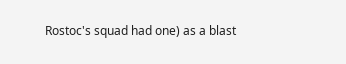Rostoc's squad had one) as a blast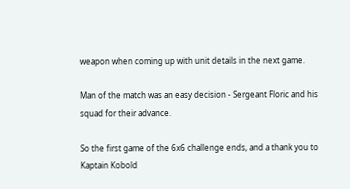weapon when coming up with unit details in the next game.

Man of the match was an easy decision - Sergeant Floric and his squad for their advance.

So the first game of the 6x6 challenge ends, and a thank you to Kaptain Kobold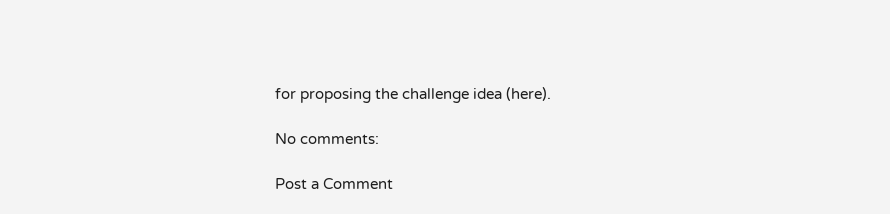for proposing the challenge idea (here).

No comments:

Post a Comment